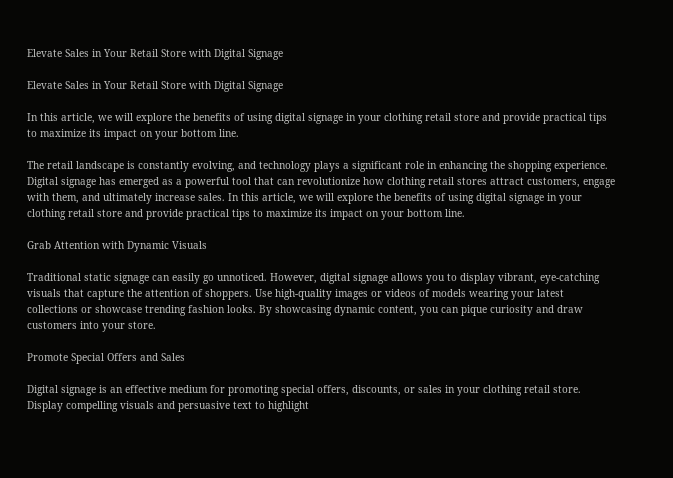Elevate Sales in Your Retail Store with Digital Signage

Elevate Sales in Your Retail Store with Digital Signage

In this article, we will explore the benefits of using digital signage in your clothing retail store and provide practical tips to maximize its impact on your bottom line.

The retail landscape is constantly evolving, and technology plays a significant role in enhancing the shopping experience. Digital signage has emerged as a powerful tool that can revolutionize how clothing retail stores attract customers, engage with them, and ultimately increase sales. In this article, we will explore the benefits of using digital signage in your clothing retail store and provide practical tips to maximize its impact on your bottom line.

Grab Attention with Dynamic Visuals

Traditional static signage can easily go unnoticed. However, digital signage allows you to display vibrant, eye-catching visuals that capture the attention of shoppers. Use high-quality images or videos of models wearing your latest collections or showcase trending fashion looks. By showcasing dynamic content, you can pique curiosity and draw customers into your store.

Promote Special Offers and Sales

Digital signage is an effective medium for promoting special offers, discounts, or sales in your clothing retail store. Display compelling visuals and persuasive text to highlight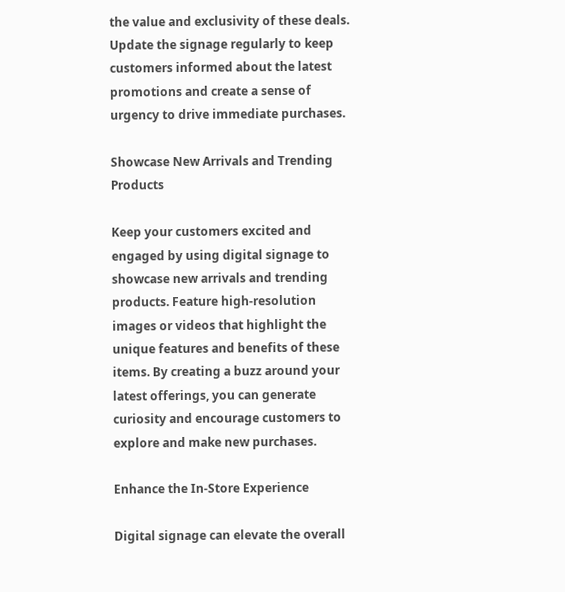the value and exclusivity of these deals. Update the signage regularly to keep customers informed about the latest promotions and create a sense of urgency to drive immediate purchases.

Showcase New Arrivals and Trending Products

Keep your customers excited and engaged by using digital signage to showcase new arrivals and trending products. Feature high-resolution images or videos that highlight the unique features and benefits of these items. By creating a buzz around your latest offerings, you can generate curiosity and encourage customers to explore and make new purchases.

Enhance the In-Store Experience

Digital signage can elevate the overall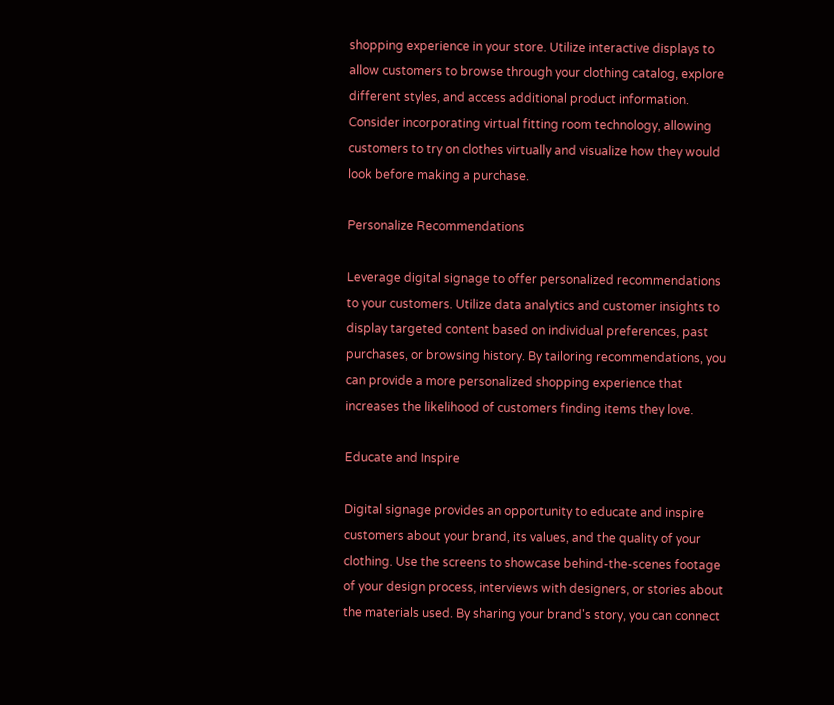shopping experience in your store. Utilize interactive displays to allow customers to browse through your clothing catalog, explore different styles, and access additional product information. Consider incorporating virtual fitting room technology, allowing customers to try on clothes virtually and visualize how they would look before making a purchase.

Personalize Recommendations

Leverage digital signage to offer personalized recommendations to your customers. Utilize data analytics and customer insights to display targeted content based on individual preferences, past purchases, or browsing history. By tailoring recommendations, you can provide a more personalized shopping experience that increases the likelihood of customers finding items they love.

Educate and Inspire

Digital signage provides an opportunity to educate and inspire customers about your brand, its values, and the quality of your clothing. Use the screens to showcase behind-the-scenes footage of your design process, interviews with designers, or stories about the materials used. By sharing your brand's story, you can connect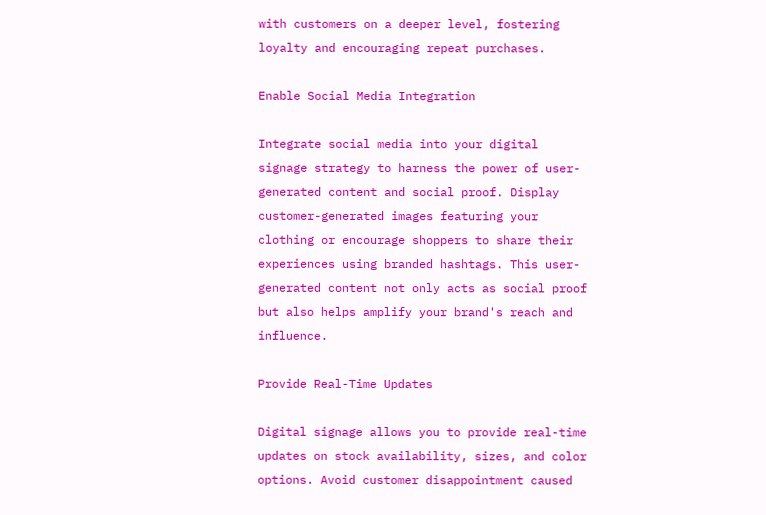with customers on a deeper level, fostering loyalty and encouraging repeat purchases.

Enable Social Media Integration

Integrate social media into your digital signage strategy to harness the power of user-generated content and social proof. Display customer-generated images featuring your clothing or encourage shoppers to share their experiences using branded hashtags. This user-generated content not only acts as social proof but also helps amplify your brand's reach and influence.

Provide Real-Time Updates

Digital signage allows you to provide real-time updates on stock availability, sizes, and color options. Avoid customer disappointment caused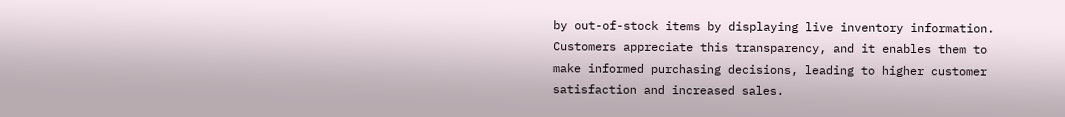by out-of-stock items by displaying live inventory information. Customers appreciate this transparency, and it enables them to make informed purchasing decisions, leading to higher customer satisfaction and increased sales.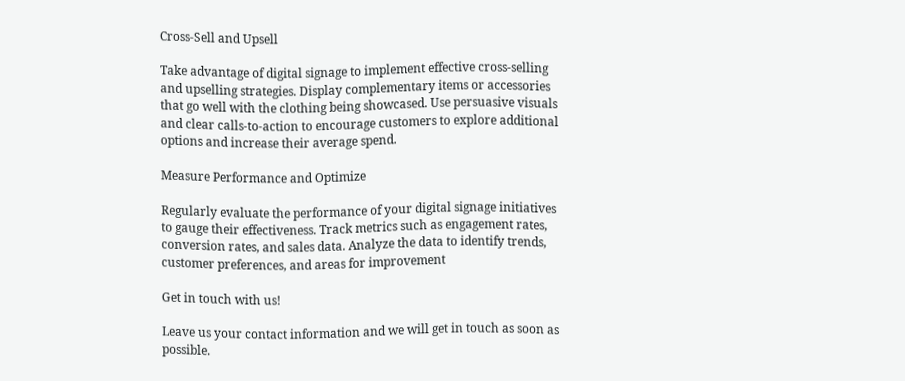Cross-Sell and Upsell

Take advantage of digital signage to implement effective cross-selling and upselling strategies. Display complementary items or accessories that go well with the clothing being showcased. Use persuasive visuals and clear calls-to-action to encourage customers to explore additional options and increase their average spend.

Measure Performance and Optimize

Regularly evaluate the performance of your digital signage initiatives to gauge their effectiveness. Track metrics such as engagement rates, conversion rates, and sales data. Analyze the data to identify trends, customer preferences, and areas for improvement

Get in touch with us!

Leave us your contact information and we will get in touch as soon as possible.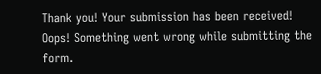Thank you! Your submission has been received!
Oops! Something went wrong while submitting the form.